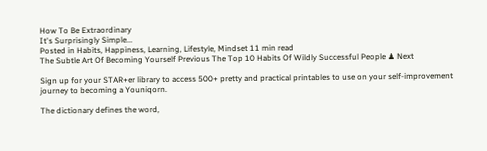How To Be Extraordinary
It's Surprisingly Simple...
Posted in Habits, Happiness, Learning, Lifestyle, Mindset 11 min read
The Subtle Art Of Becoming Yourself Previous The Top 10 Habits Of Wildly Successful People ♟ Next

Sign up for your STAR+er library to access 500+ pretty and practical printables to use on your self-improvement journey to becoming a Youniqorn.

The dictionary defines the word,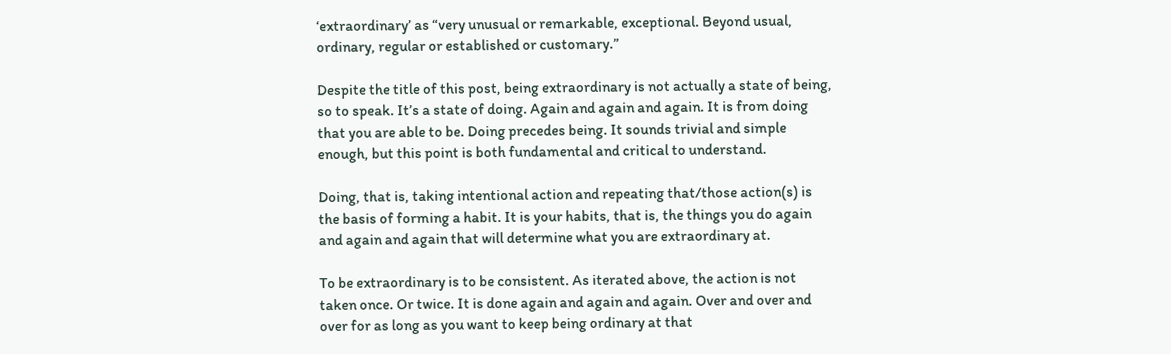‘extraordinary’ as “very unusual or remarkable, exceptional. Beyond usual, ordinary, regular or established or customary.”

Despite the title of this post, being extraordinary is not actually a state of being, so to speak. It’s a state of doing. Again and again and again. It is from doing that you are able to be. Doing precedes being. It sounds trivial and simple enough, but this point is both fundamental and critical to understand.

Doing, that is, taking intentional action and repeating that/those action(s) is the basis of forming a habit. It is your habits, that is, the things you do again and again and again that will determine what you are extraordinary at.

To be extraordinary is to be consistent. As iterated above, the action is not taken once. Or twice. It is done again and again and again. Over and over and over for as long as you want to keep being ordinary at that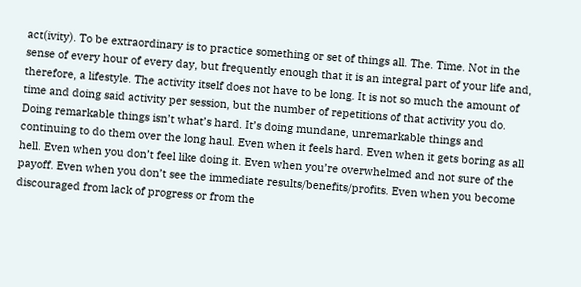act(ivity). To be extraordinary is to practice something or set of things all. The. Time. Not in the sense of every hour of every day, but frequently enough that it is an integral part of your life and, therefore, a lifestyle. The activity itself does not have to be long. It is not so much the amount of time and doing said activity per session, but the number of repetitions of that activity you do. Doing remarkable things isn’t what’s hard. It’s doing mundane, unremarkable things and continuing to do them over the long haul. Even when it feels hard. Even when it gets boring as all hell. Even when you don’t feel like doing it. Even when you’re overwhelmed and not sure of the payoff. Even when you don’t see the immediate results/benefits/profits. Even when you become discouraged from lack of progress or from the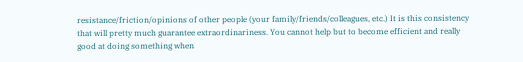resistance/friction/opinions of other people (your family/friends/colleagues, etc.) It is this consistency that will pretty much guarantee extraordinariness. You cannot help but to become efficient and really good at doing something when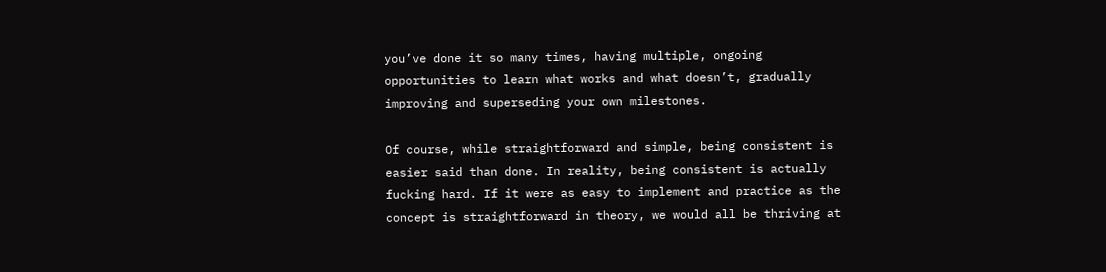you’ve done it so many times, having multiple, ongoing opportunities to learn what works and what doesn’t, gradually improving and superseding your own milestones.

Of course, while straightforward and simple, being consistent is easier said than done. In reality, being consistent is actually fucking hard. If it were as easy to implement and practice as the concept is straightforward in theory, we would all be thriving at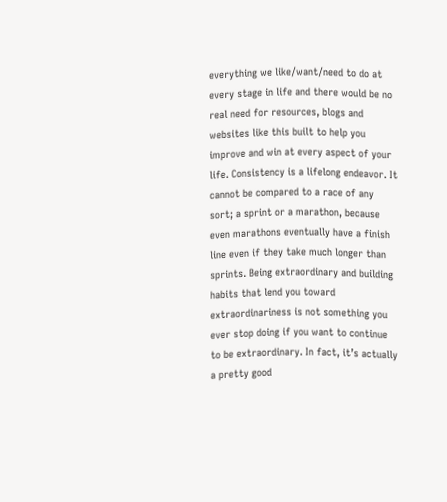everything we like/want/need to do at every stage in life and there would be no real need for resources, blogs and websites like this built to help you improve and win at every aspect of your life. Consistency is a lifelong endeavor. It cannot be compared to a race of any sort; a sprint or a marathon, because even marathons eventually have a finish line even if they take much longer than sprints. Being extraordinary and building habits that lend you toward extraordinariness is not something you ever stop doing if you want to continue to be extraordinary. In fact, it’s actually a pretty good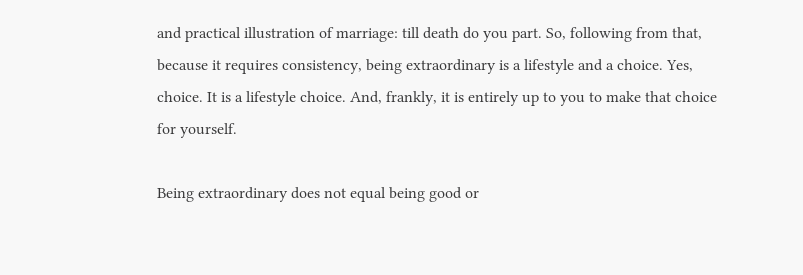and practical illustration of marriage: till death do you part. So, following from that, because it requires consistency, being extraordinary is a lifestyle and a choice. Yes, choice. It is a lifestyle choice. And, frankly, it is entirely up to you to make that choice for yourself.

Being extraordinary does not equal being good or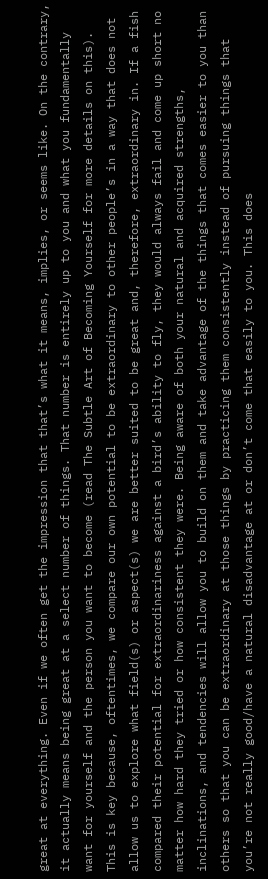great at everything. Even if we often get the impression that that’s what it means, implies, or seems like. On the contrary, it actually means being great at a select number of things. That number is entirely up to you and what you fundamentally want for yourself and the person you want to become (read The Subtle Art of Becoming Yourself for more details on this). This is key because, oftentimes, we compare our own potential to be extraordinary to other people’s in a way that does not allow us to explore what field(s) or aspect(s) we are better suited to be great and, therefore, extraordinary in. If a fish compared their potential for extraordinariness against a bird’s ability to fly, they would always fail and come up short no matter how hard they tried or how consistent they were. Being aware of both your natural and acquired strengths, inclinations, and tendencies will allow you to build on them and take advantage of the things that comes easier to you than others so that you can be extraordinary at those things by practicing them consistently instead of pursuing things that you’re not really good/have a natural disadvantage at or don’t come that easily to you. This does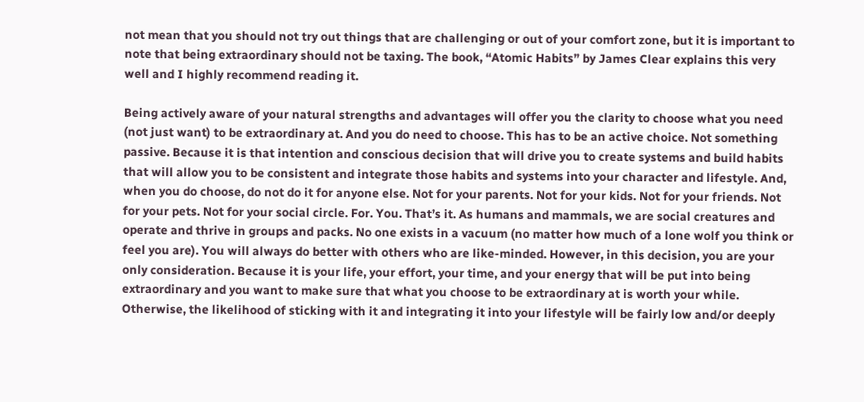not mean that you should not try out things that are challenging or out of your comfort zone, but it is important to note that being extraordinary should not be taxing. The book, “Atomic Habits” by James Clear explains this very well and I highly recommend reading it.

Being actively aware of your natural strengths and advantages will offer you the clarity to choose what you need (not just want) to be extraordinary at. And you do need to choose. This has to be an active choice. Not something passive. Because it is that intention and conscious decision that will drive you to create systems and build habits that will allow you to be consistent and integrate those habits and systems into your character and lifestyle. And, when you do choose, do not do it for anyone else. Not for your parents. Not for your kids. Not for your friends. Not for your pets. Not for your social circle. For. You. That’s it. As humans and mammals, we are social creatures and operate and thrive in groups and packs. No one exists in a vacuum (no matter how much of a lone wolf you think or feel you are). You will always do better with others who are like-minded. However, in this decision, you are your only consideration. Because it is your life, your effort, your time, and your energy that will be put into being extraordinary and you want to make sure that what you choose to be extraordinary at is worth your while. Otherwise, the likelihood of sticking with it and integrating it into your lifestyle will be fairly low and/or deeply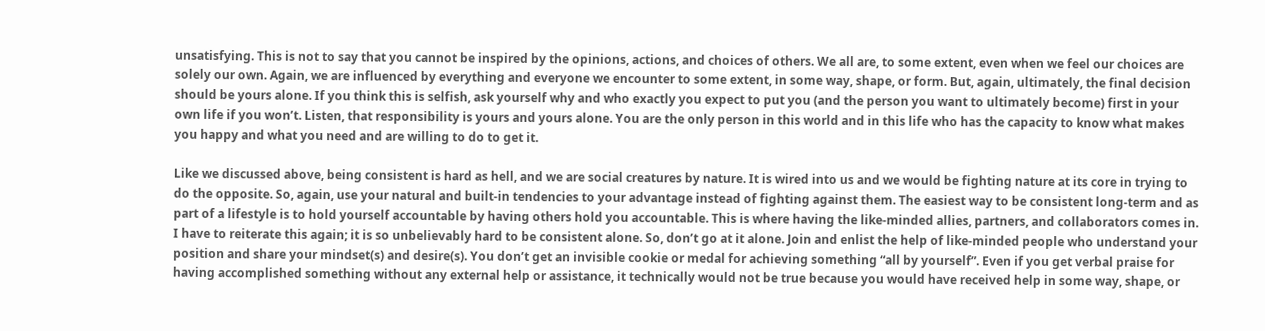unsatisfying. This is not to say that you cannot be inspired by the opinions, actions, and choices of others. We all are, to some extent, even when we feel our choices are solely our own. Again, we are influenced by everything and everyone we encounter to some extent, in some way, shape, or form. But, again, ultimately, the final decision should be yours alone. If you think this is selfish, ask yourself why and who exactly you expect to put you (and the person you want to ultimately become) first in your own life if you won’t. Listen, that responsibility is yours and yours alone. You are the only person in this world and in this life who has the capacity to know what makes you happy and what you need and are willing to do to get it.

Like we discussed above, being consistent is hard as hell, and we are social creatures by nature. It is wired into us and we would be fighting nature at its core in trying to do the opposite. So, again, use your natural and built-in tendencies to your advantage instead of fighting against them. The easiest way to be consistent long-term and as part of a lifestyle is to hold yourself accountable by having others hold you accountable. This is where having the like-minded allies, partners, and collaborators comes in. I have to reiterate this again; it is so unbelievably hard to be consistent alone. So, don’t go at it alone. Join and enlist the help of like-minded people who understand your position and share your mindset(s) and desire(s). You don’t get an invisible cookie or medal for achieving something “all by yourself”. Even if you get verbal praise for having accomplished something without any external help or assistance, it technically would not be true because you would have received help in some way, shape, or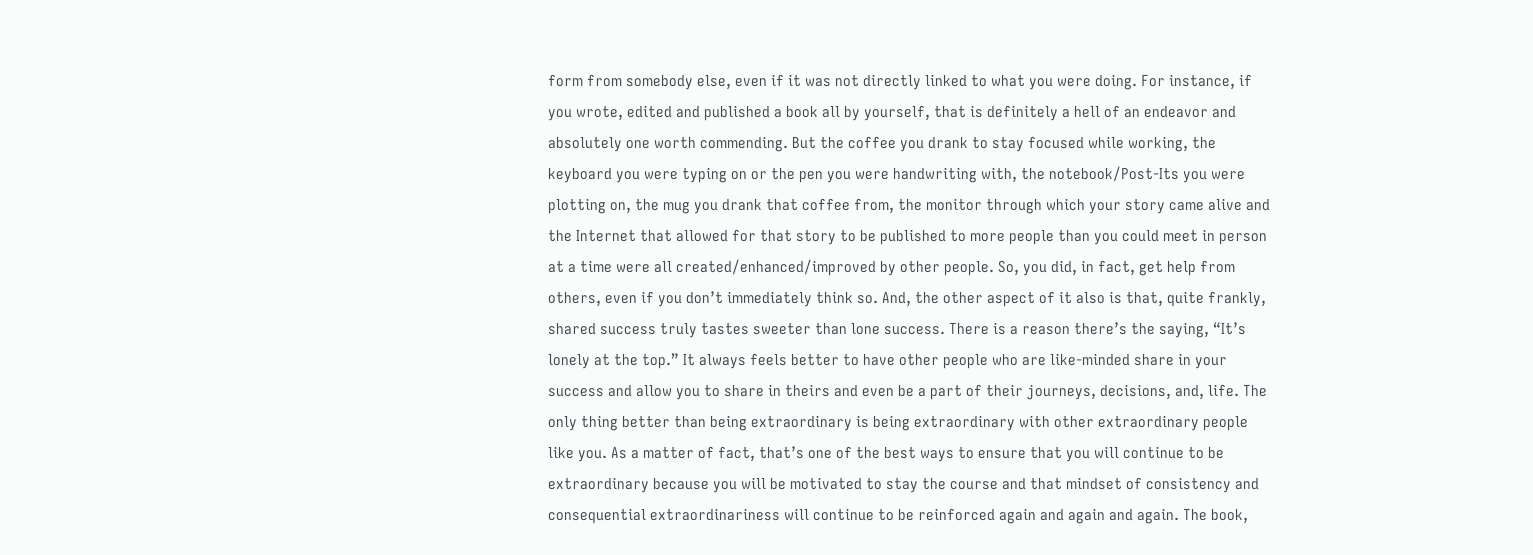form from somebody else, even if it was not directly linked to what you were doing. For instance, if you wrote, edited and published a book all by yourself, that is definitely a hell of an endeavor and absolutely one worth commending. But the coffee you drank to stay focused while working, the keyboard you were typing on or the pen you were handwriting with, the notebook/Post-Its you were plotting on, the mug you drank that coffee from, the monitor through which your story came alive and the Internet that allowed for that story to be published to more people than you could meet in person at a time were all created/enhanced/improved by other people. So, you did, in fact, get help from others, even if you don’t immediately think so. And, the other aspect of it also is that, quite frankly, shared success truly tastes sweeter than lone success. There is a reason there’s the saying, “It’s lonely at the top.” It always feels better to have other people who are like-minded share in your success and allow you to share in theirs and even be a part of their journeys, decisions, and, life. The only thing better than being extraordinary is being extraordinary with other extraordinary people like you. As a matter of fact, that’s one of the best ways to ensure that you will continue to be extraordinary because you will be motivated to stay the course and that mindset of consistency and consequential extraordinariness will continue to be reinforced again and again and again. The book,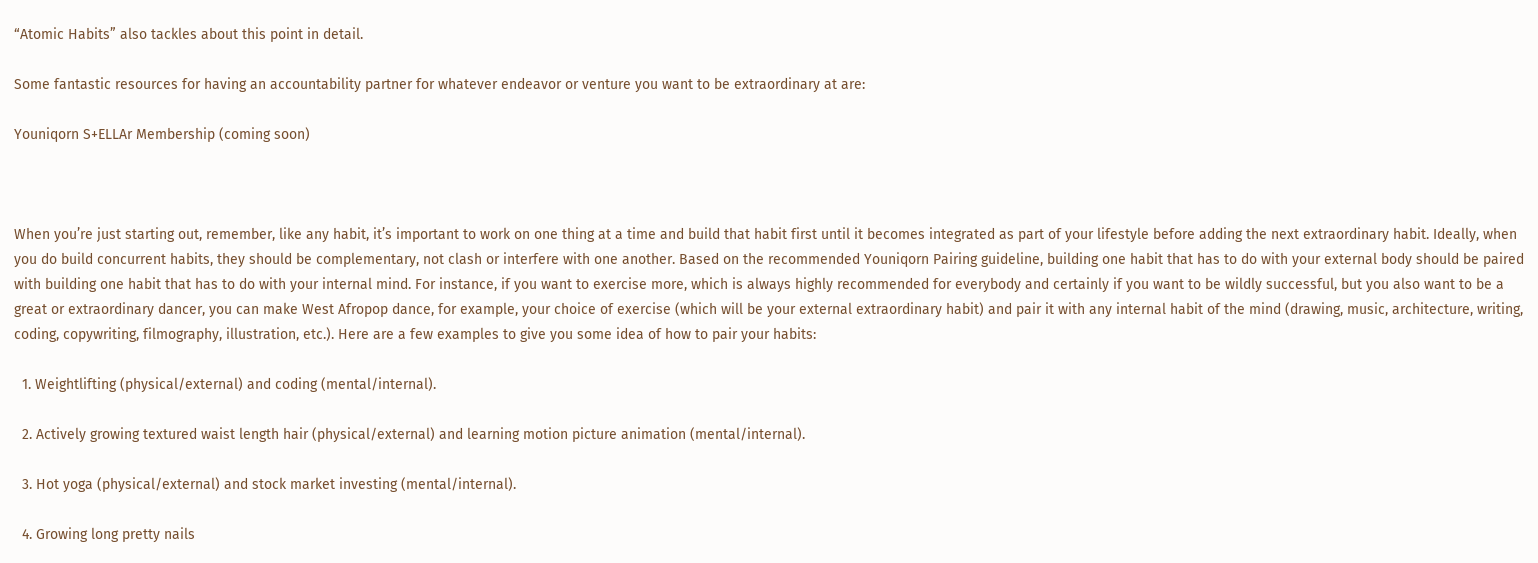“Atomic Habits” also tackles about this point in detail.

Some fantastic resources for having an accountability partner for whatever endeavor or venture you want to be extraordinary at are:

Youniqorn S+ELLAr Membership (coming soon)



When you’re just starting out, remember, like any habit, it’s important to work on one thing at a time and build that habit first until it becomes integrated as part of your lifestyle before adding the next extraordinary habit. Ideally, when you do build concurrent habits, they should be complementary, not clash or interfere with one another. Based on the recommended Youniqorn Pairing guideline, building one habit that has to do with your external body should be paired with building one habit that has to do with your internal mind. For instance, if you want to exercise more, which is always highly recommended for everybody and certainly if you want to be wildly successful, but you also want to be a great or extraordinary dancer, you can make West Afropop dance, for example, your choice of exercise (which will be your external extraordinary habit) and pair it with any internal habit of the mind (drawing, music, architecture, writing, coding, copywriting, filmography, illustration, etc.). Here are a few examples to give you some idea of how to pair your habits:

  1. Weightlifting (physical/external) and coding (mental/internal).

  2. Actively growing textured waist length hair (physical/external) and learning motion picture animation (mental/internal).

  3. Hot yoga (physical/external) and stock market investing (mental/internal).

  4. Growing long pretty nails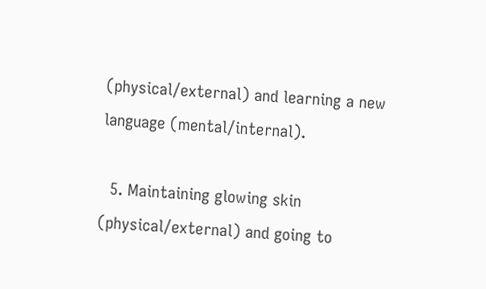(physical/external) and learning a new language (mental/internal).

  5. Maintaining glowing skin (physical/external) and going to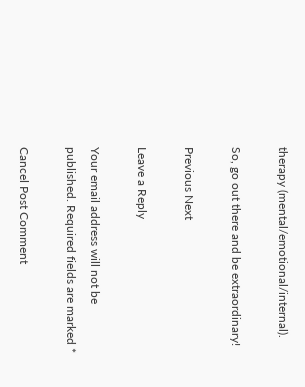therapy (mental/emotional/internal).

So, go out there and be extraordinary!

Previous Next

Leave a Reply

Your email address will not be published. Required fields are marked *

Cancel Post Comment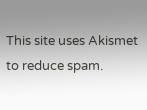This site uses Akismet to reduce spam.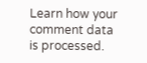Learn how your comment data is processed.